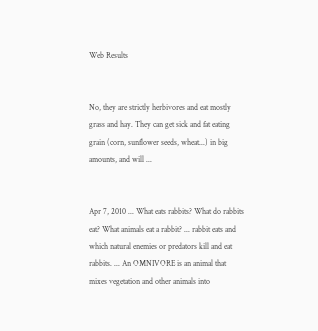Web Results


No, they are strictly herbivores and eat mostly grass and hay. They can get sick and fat eating grain (corn, sunflower seeds, wheat...) in big amounts, and will ...


Apr 7, 2010 ... What eats rabbits? What do rabbits eat? What animals eat a rabbit? ... rabbit eats and which natural enemies or predators kill and eat rabbits. ... An OMNIVORE is an animal that mixes vegetation and other animals into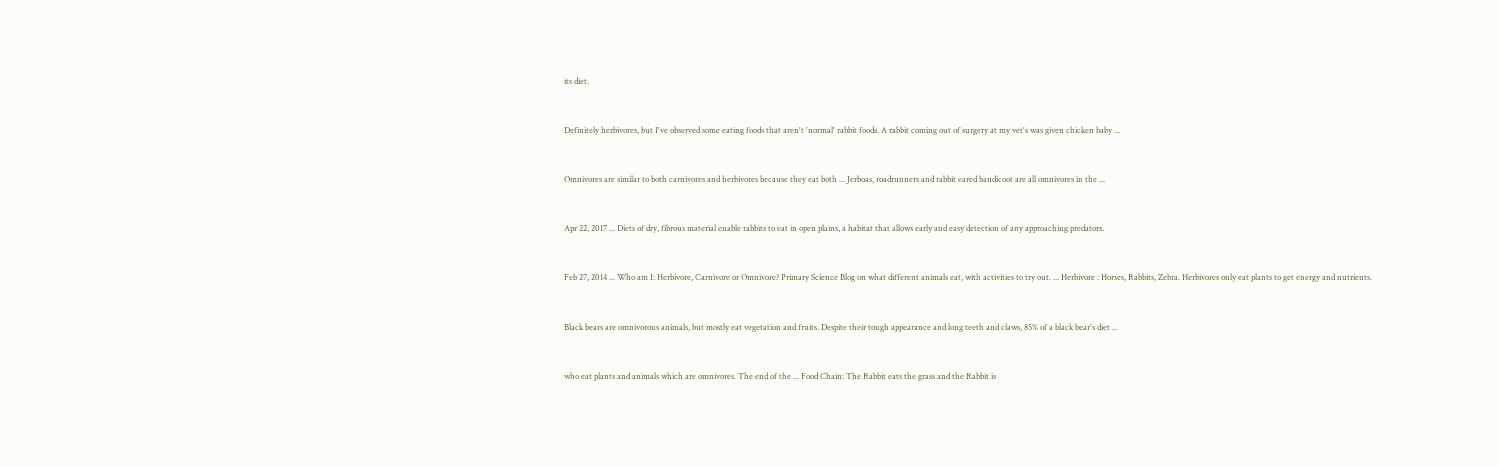its diet.


Definitely herbivores, but I've observed some eating foods that aren't 'normal' rabbit foods. A rabbit coming out of surgery at my vet's was given chicken baby ...


Omnivores are similar to both carnivores and herbivores because they eat both ... Jerboas, roadrunners and rabbit eared bandicoot are all omnivores in the ...


Apr 22, 2017 ... Diets of dry, fibrous material enable rabbits to eat in open plains, a habitat that allows early and easy detection of any approaching predators.


Feb 27, 2014 ... Who am I: Herbivore, Carnivore or Omnivore? Primary Science Blog on what different animals eat, with activities to try out. ... Herbivore : Horses, Rabbits, Zebra. Herbivores only eat plants to get energy and nutrients.


Black bears are omnivorous animals, but mostly eat vegetation and fruits. Despite their tough appearance and long teeth and claws, 85% of a black bear's diet ...


who eat plants and animals which are omnivores. The end of the ... Food Chain: The Rabbit eats the grass and the Rabbit is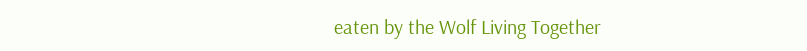eaten by the Wolf Living Together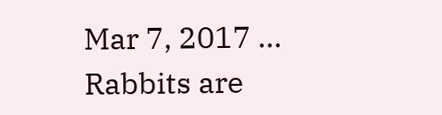Mar 7, 2017 ... Rabbits are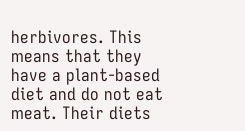herbivores. This means that they have a plant-based diet and do not eat meat. Their diets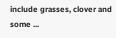include grasses, clover and some ...